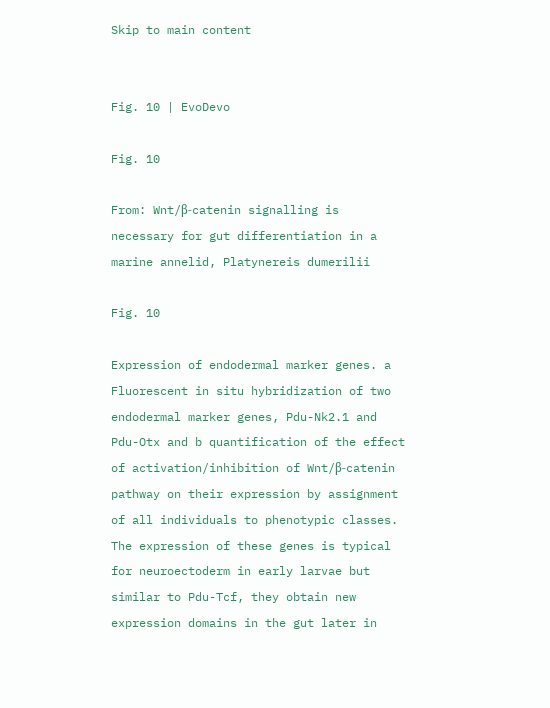Skip to main content


Fig. 10 | EvoDevo

Fig. 10

From: Wnt/β-catenin signalling is necessary for gut differentiation in a marine annelid, Platynereis dumerilii

Fig. 10

Expression of endodermal marker genes. a Fluorescent in situ hybridization of two endodermal marker genes, Pdu-Nk2.1 and Pdu-Otx and b quantification of the effect of activation/inhibition of Wnt/β-catenin pathway on their expression by assignment of all individuals to phenotypic classes. The expression of these genes is typical for neuroectoderm in early larvae but similar to Pdu-Tcf, they obtain new expression domains in the gut later in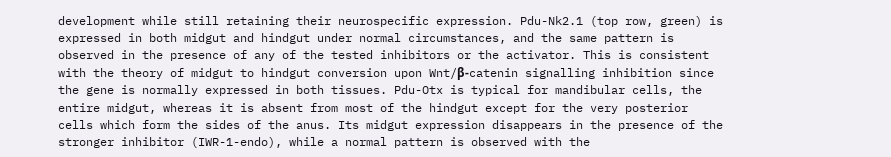development while still retaining their neurospecific expression. Pdu-Nk2.1 (top row, green) is expressed in both midgut and hindgut under normal circumstances, and the same pattern is observed in the presence of any of the tested inhibitors or the activator. This is consistent with the theory of midgut to hindgut conversion upon Wnt/β-catenin signalling inhibition since the gene is normally expressed in both tissues. Pdu-Otx is typical for mandibular cells, the entire midgut, whereas it is absent from most of the hindgut except for the very posterior cells which form the sides of the anus. Its midgut expression disappears in the presence of the stronger inhibitor (IWR-1-endo), while a normal pattern is observed with the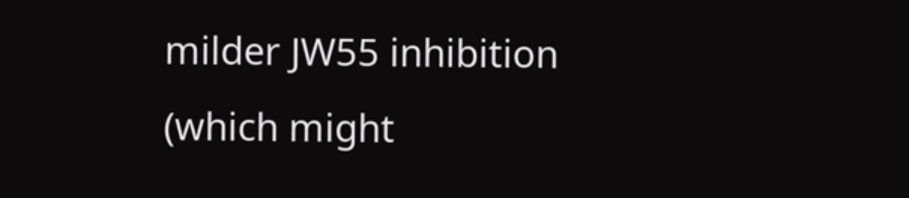milder JW55 inhibition (which might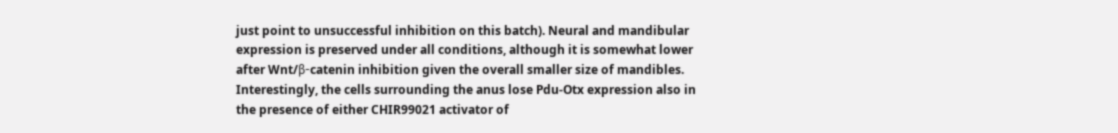just point to unsuccessful inhibition on this batch). Neural and mandibular expression is preserved under all conditions, although it is somewhat lower after Wnt/β-catenin inhibition given the overall smaller size of mandibles. Interestingly, the cells surrounding the anus lose Pdu-Otx expression also in the presence of either CHIR99021 activator of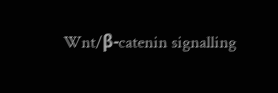Wnt/β-catenin signalling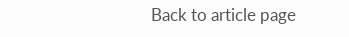Back to article page